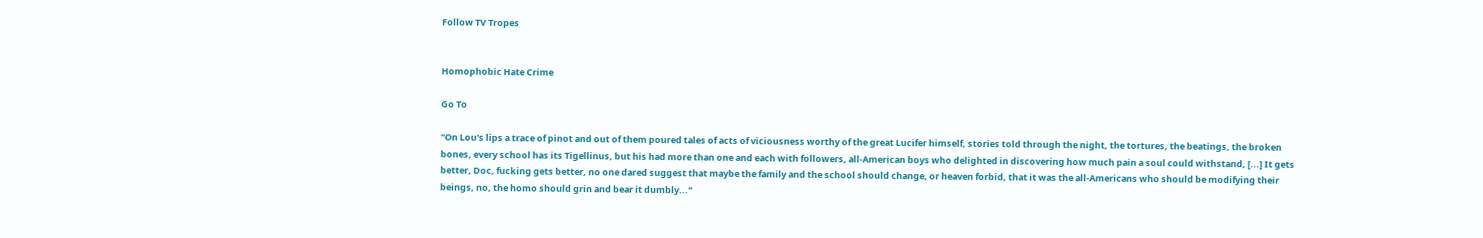Follow TV Tropes


Homophobic Hate Crime

Go To

"On Lou's lips a trace of pinot and out of them poured tales of acts of viciousness worthy of the great Lucifer himself, stories told through the night, the tortures, the beatings, the broken bones, every school has its Tigellinus, but his had more than one and each with followers, all-American boys who delighted in discovering how much pain a soul could withstand, [...] It gets better, Doc, fucking gets better, no one dared suggest that maybe the family and the school should change, or heaven forbid, that it was the all-Americans who should be modifying their beings, no, the homo should grin and bear it dumbly..."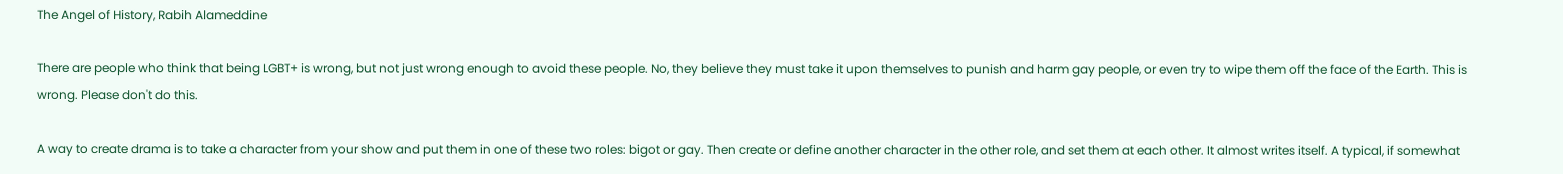The Angel of History, Rabih Alameddine

There are people who think that being LGBT+ is wrong, but not just wrong enough to avoid these people. No, they believe they must take it upon themselves to punish and harm gay people, or even try to wipe them off the face of the Earth. This is wrong. Please don't do this.

A way to create drama is to take a character from your show and put them in one of these two roles: bigot or gay. Then create or define another character in the other role, and set them at each other. It almost writes itself. A typical, if somewhat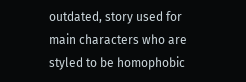outdated, story used for main characters who are styled to be homophobic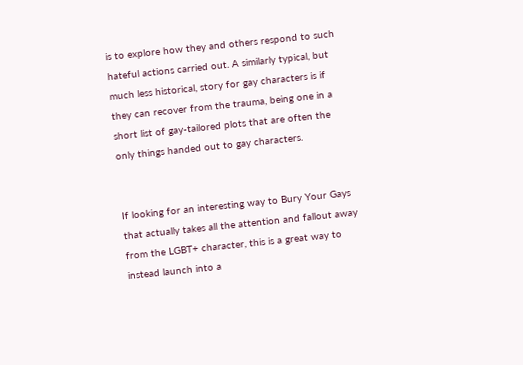is to explore how they and others respond to such hateful actions carried out. A similarly typical, but much less historical, story for gay characters is if they can recover from the trauma, being one in a short list of gay-tailored plots that are often the only things handed out to gay characters.


If looking for an interesting way to Bury Your Gays that actually takes all the attention and fallout away from the LGBT+ character, this is a great way to instead launch into a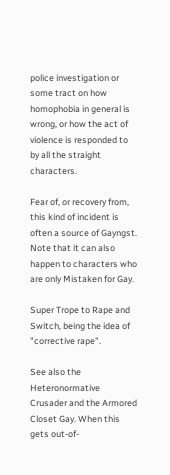police investigation or some tract on how homophobia in general is wrong, or how the act of violence is responded to by all the straight characters.

Fear of, or recovery from, this kind of incident is often a source of Gayngst. Note that it can also happen to characters who are only Mistaken for Gay.

Super Trope to Rape and Switch, being the idea of "corrective rape".

See also the Heteronormative Crusader and the Armored Closet Gay. When this gets out-of-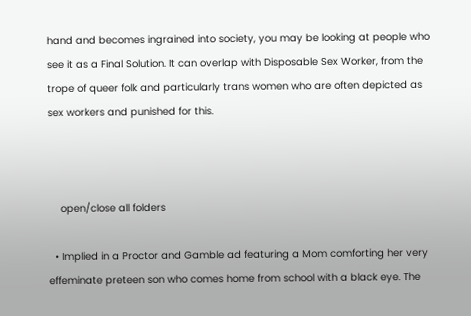hand and becomes ingrained into society, you may be looking at people who see it as a Final Solution. It can overlap with Disposable Sex Worker, from the trope of queer folk and particularly trans women who are often depicted as sex workers and punished for this.



    open/close all folders

  • Implied in a Proctor and Gamble ad featuring a Mom comforting her very effeminate preteen son who comes home from school with a black eye. The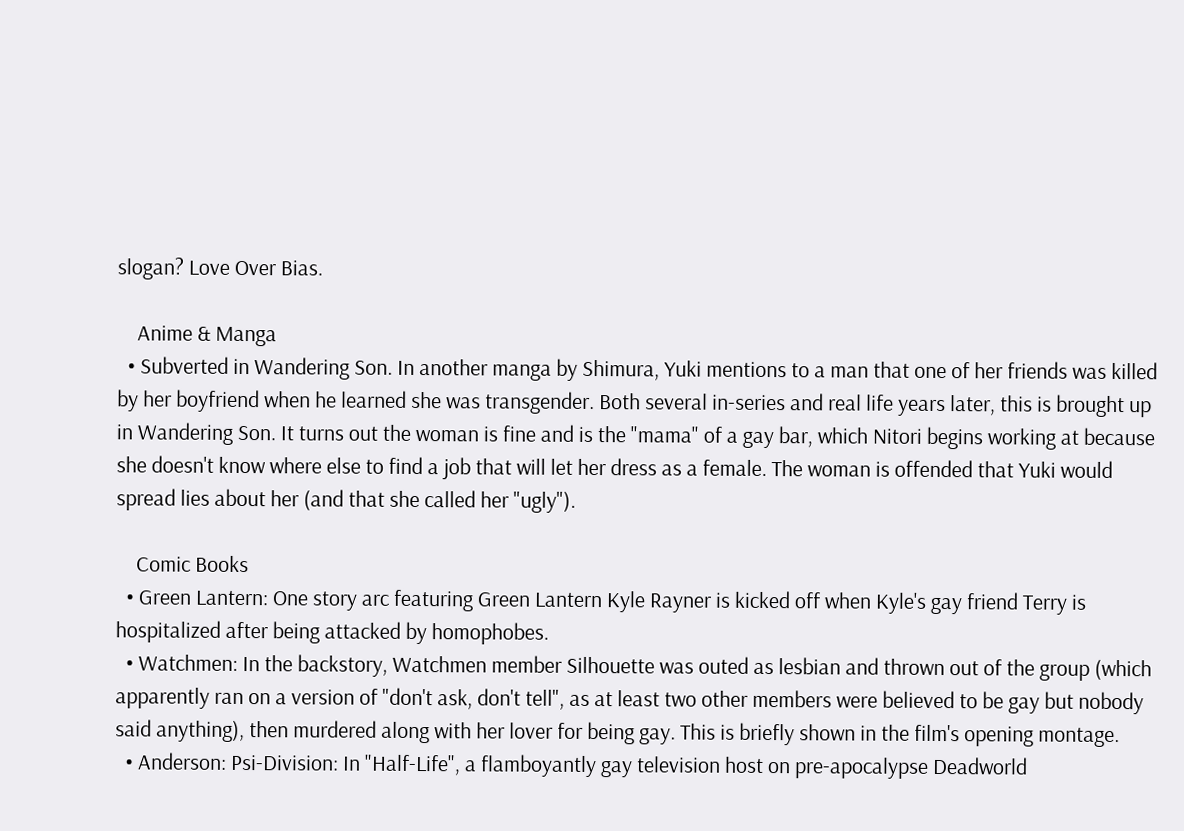slogan? Love Over Bias.

    Anime & Manga
  • Subverted in Wandering Son. In another manga by Shimura, Yuki mentions to a man that one of her friends was killed by her boyfriend when he learned she was transgender. Both several in-series and real life years later, this is brought up in Wandering Son. It turns out the woman is fine and is the "mama" of a gay bar, which Nitori begins working at because she doesn't know where else to find a job that will let her dress as a female. The woman is offended that Yuki would spread lies about her (and that she called her "ugly").

    Comic Books
  • Green Lantern: One story arc featuring Green Lantern Kyle Rayner is kicked off when Kyle's gay friend Terry is hospitalized after being attacked by homophobes.
  • Watchmen: In the backstory, Watchmen member Silhouette was outed as lesbian and thrown out of the group (which apparently ran on a version of "don't ask, don't tell", as at least two other members were believed to be gay but nobody said anything), then murdered along with her lover for being gay. This is briefly shown in the film's opening montage.
  • Anderson: Psi-Division: In "Half-Life", a flamboyantly gay television host on pre-apocalypse Deadworld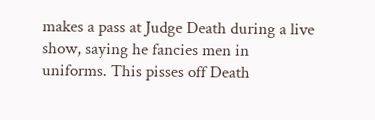makes a pass at Judge Death during a live show, saying he fancies men in uniforms. This pisses off Death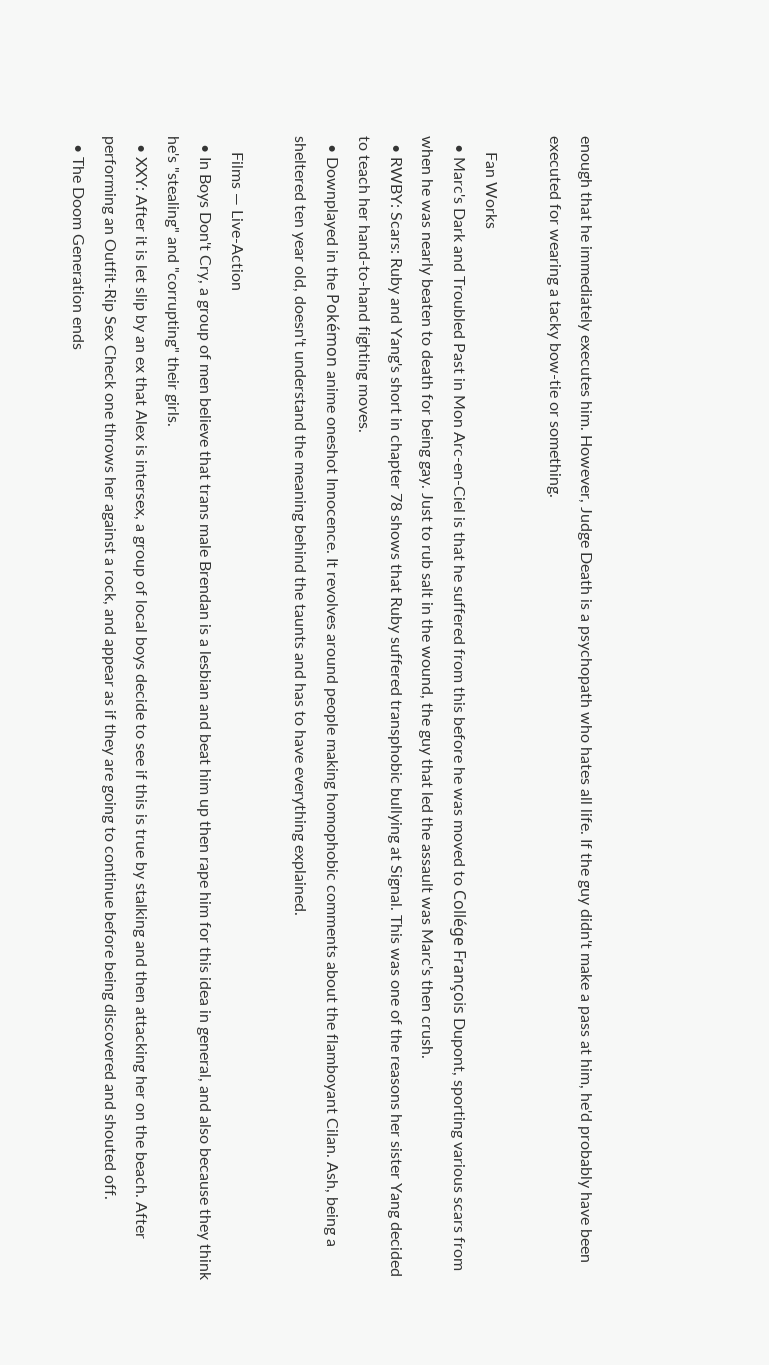enough that he immediately executes him. However, Judge Death is a psychopath who hates all life. If the guy didn't make a pass at him, he'd probably have been executed for wearing a tacky bow-tie or something.

    Fan Works
  • Marc's Dark and Troubled Past in Mon Arc-en-Ciel is that he suffered from this before he was moved to Collége François Dupont, sporting various scars from when he was nearly beaten to death for being gay. Just to rub salt in the wound, the guy that led the assault was Marc's then crush.
  • RWBY: Scars: Ruby and Yang's short in chapter 78 shows that Ruby suffered transphobic bullying at Signal. This was one of the reasons her sister Yang decided to teach her hand-to-hand fighting moves.
  • Downplayed in the Pokémon anime oneshot Innocence. It revolves around people making homophobic comments about the flamboyant Cilan. Ash, being a sheltered ten year old, doesn't understand the meaning behind the taunts and has to have everything explained.

    Films — Live-Action
  • In Boys Don't Cry, a group of men believe that trans male Brendan is a lesbian and beat him up then rape him for this idea in general, and also because they think he's "stealing" and "corrupting" their girls.
  • XXY: After it is let slip by an ex that Alex is intersex, a group of local boys decide to see if this is true by stalking and then attacking her on the beach. After performing an Outfit-Rip Sex Check one throws her against a rock, and appear as if they are going to continue before being discovered and shouted off.
  • The Doom Generation ends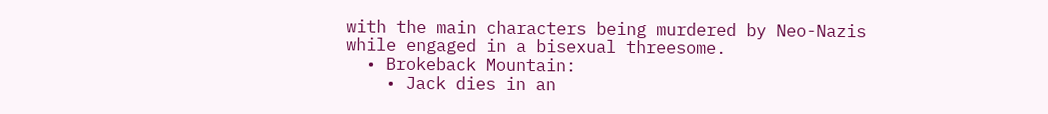with the main characters being murdered by Neo-Nazis while engaged in a bisexual threesome.
  • Brokeback Mountain:
    • Jack dies in an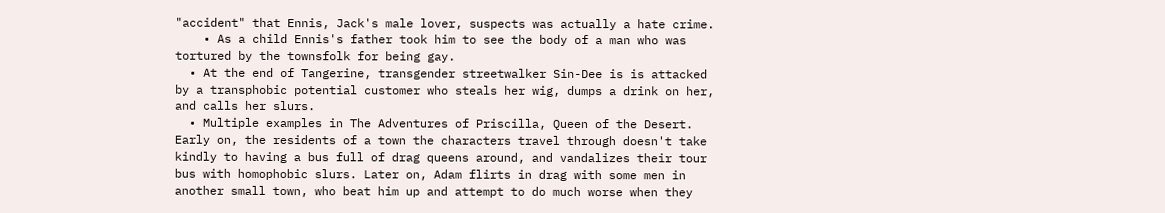"accident" that Ennis, Jack's male lover, suspects was actually a hate crime.
    • As a child Ennis's father took him to see the body of a man who was tortured by the townsfolk for being gay.
  • At the end of Tangerine, transgender streetwalker Sin-Dee is is attacked by a transphobic potential customer who steals her wig, dumps a drink on her, and calls her slurs.
  • Multiple examples in The Adventures of Priscilla, Queen of the Desert. Early on, the residents of a town the characters travel through doesn't take kindly to having a bus full of drag queens around, and vandalizes their tour bus with homophobic slurs. Later on, Adam flirts in drag with some men in another small town, who beat him up and attempt to do much worse when they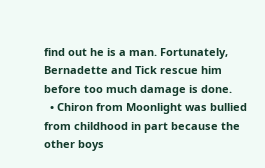find out he is a man. Fortunately, Bernadette and Tick rescue him before too much damage is done.
  • Chiron from Moonlight was bullied from childhood in part because the other boys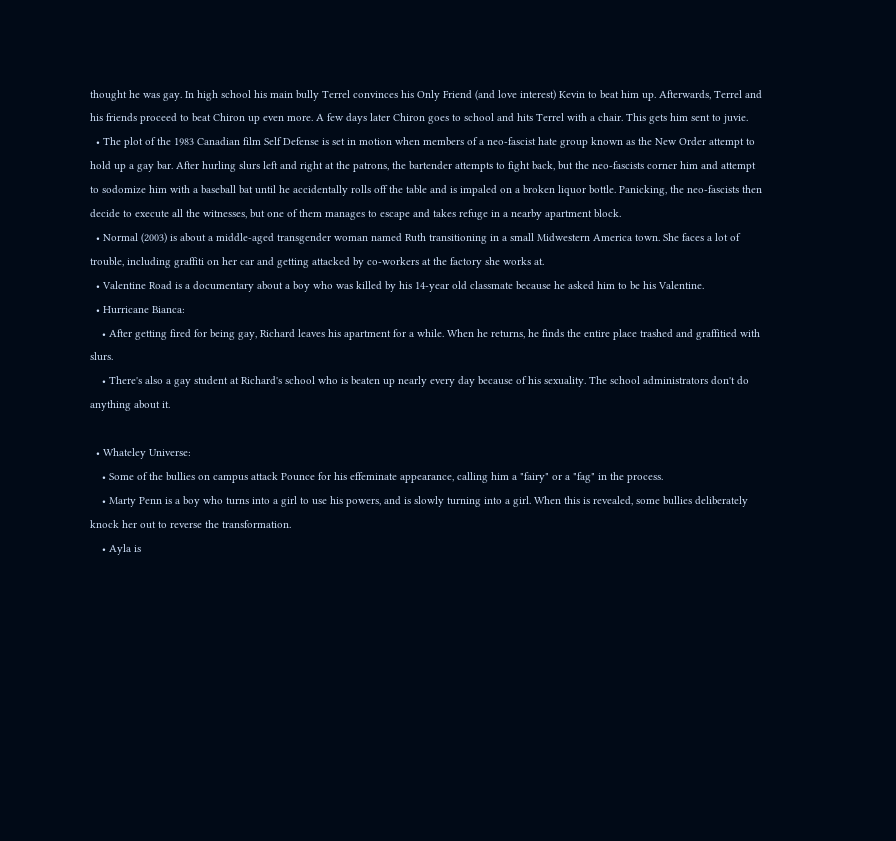thought he was gay. In high school his main bully Terrel convinces his Only Friend (and love interest) Kevin to beat him up. Afterwards, Terrel and his friends proceed to beat Chiron up even more. A few days later Chiron goes to school and hits Terrel with a chair. This gets him sent to juvie.
  • The plot of the 1983 Canadian film Self Defense is set in motion when members of a neo-fascist hate group known as the New Order attempt to hold up a gay bar. After hurling slurs left and right at the patrons, the bartender attempts to fight back, but the neo-fascists corner him and attempt to sodomize him with a baseball bat until he accidentally rolls off the table and is impaled on a broken liquor bottle. Panicking, the neo-fascists then decide to execute all the witnesses, but one of them manages to escape and takes refuge in a nearby apartment block.
  • Normal (2003) is about a middle-aged transgender woman named Ruth transitioning in a small Midwestern America town. She faces a lot of trouble, including graffiti on her car and getting attacked by co-workers at the factory she works at.
  • Valentine Road is a documentary about a boy who was killed by his 14-year old classmate because he asked him to be his Valentine.
  • Hurricane Bianca:
    • After getting fired for being gay, Richard leaves his apartment for a while. When he returns, he finds the entire place trashed and graffitied with slurs.
    • There's also a gay student at Richard's school who is beaten up nearly every day because of his sexuality. The school administrators don't do anything about it.

  • Whateley Universe:
    • Some of the bullies on campus attack Pounce for his effeminate appearance, calling him a "fairy" or a "fag" in the process.
    • Marty Penn is a boy who turns into a girl to use his powers, and is slowly turning into a girl. When this is revealed, some bullies deliberately knock her out to reverse the transformation.
    • Ayla is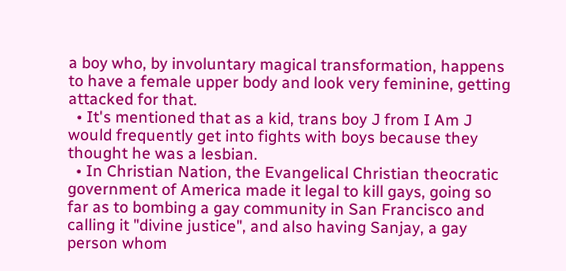a boy who, by involuntary magical transformation, happens to have a female upper body and look very feminine, getting attacked for that.
  • It's mentioned that as a kid, trans boy J from I Am J would frequently get into fights with boys because they thought he was a lesbian.
  • In Christian Nation, the Evangelical Christian theocratic government of America made it legal to kill gays, going so far as to bombing a gay community in San Francisco and calling it "divine justice", and also having Sanjay, a gay person whom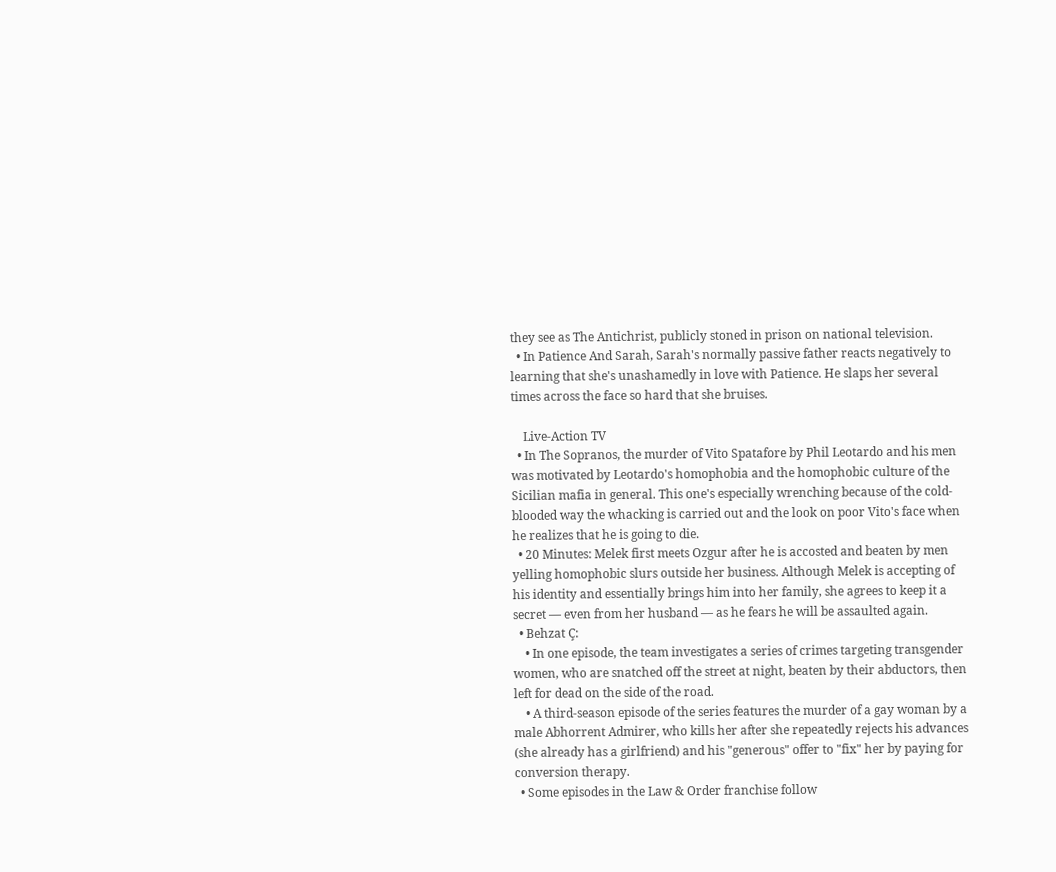they see as The Antichrist, publicly stoned in prison on national television.
  • In Patience And Sarah, Sarah's normally passive father reacts negatively to learning that she's unashamedly in love with Patience. He slaps her several times across the face so hard that she bruises.

    Live-Action TV
  • In The Sopranos, the murder of Vito Spatafore by Phil Leotardo and his men was motivated by Leotardo's homophobia and the homophobic culture of the Sicilian mafia in general. This one's especially wrenching because of the cold-blooded way the whacking is carried out and the look on poor Vito's face when he realizes that he is going to die.
  • 20 Minutes: Melek first meets Ozgur after he is accosted and beaten by men yelling homophobic slurs outside her business. Although Melek is accepting of his identity and essentially brings him into her family, she agrees to keep it a secret — even from her husband — as he fears he will be assaulted again.
  • Behzat Ç:
    • In one episode, the team investigates a series of crimes targeting transgender women, who are snatched off the street at night, beaten by their abductors, then left for dead on the side of the road.
    • A third-season episode of the series features the murder of a gay woman by a male Abhorrent Admirer, who kills her after she repeatedly rejects his advances (she already has a girlfriend) and his "generous" offer to "fix" her by paying for conversion therapy.
  • Some episodes in the Law & Order franchise follow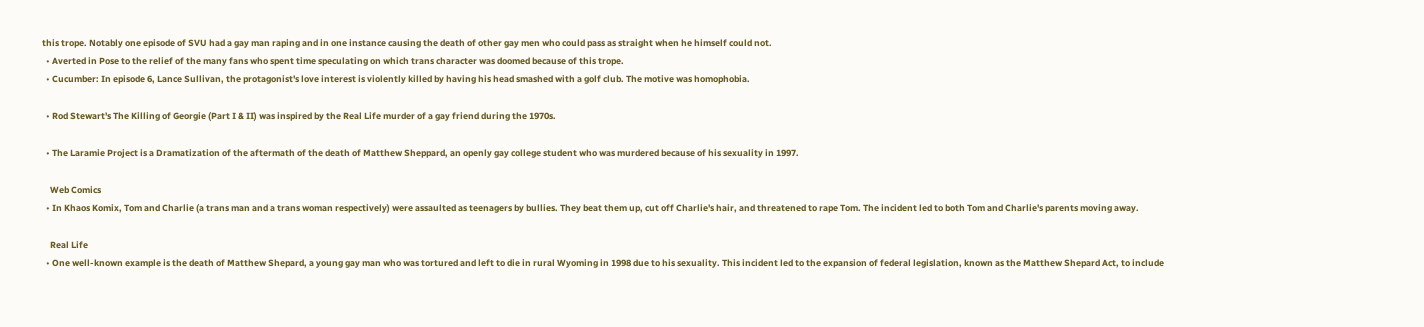this trope. Notably one episode of SVU had a gay man raping and in one instance causing the death of other gay men who could pass as straight when he himself could not.
  • Averted in Pose to the relief of the many fans who spent time speculating on which trans character was doomed because of this trope.
  • Cucumber: In episode 6, Lance Sullivan, the protagonist's love interest is violently killed by having his head smashed with a golf club. The motive was homophobia.

  • Rod Stewart's The Killing of Georgie (Part I & II) was inspired by the Real Life murder of a gay friend during the 1970s.

  • The Laramie Project is a Dramatization of the aftermath of the death of Matthew Sheppard, an openly gay college student who was murdered because of his sexuality in 1997.

    Web Comics
  • In Khaos Komix, Tom and Charlie (a trans man and a trans woman respectively) were assaulted as teenagers by bullies. They beat them up, cut off Charlie's hair, and threatened to rape Tom. The incident led to both Tom and Charlie's parents moving away.

    Real Life
  • One well-known example is the death of Matthew Shepard, a young gay man who was tortured and left to die in rural Wyoming in 1998 due to his sexuality. This incident led to the expansion of federal legislation, known as the Matthew Shepard Act, to include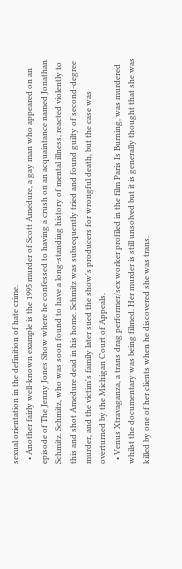sexual orientation in the definition of hate crime.
  • Another fairly well-known example is the 1995 murder of Scott Amedure, a gay man who appeared on an episode of The Jenny Jones Show where he confessed to having a crush on an acquaintance named Jonathan Schmitz. Schmitz, who was soon found to have a long-standing history of mental illness, reacted violently to this and shot Amedure dead in his home. Schmitz was subsequently tried and found guilty of second-degree murder, and the victim's family later sued the show's producers for wrongful death, but the case was overturned by the Michigan Court of Appeals.
  • Venus Xtravaganza, a trans drag performer/sex worker profiled in the film Paris Is Burning, was murdered whilst the documentary was being filmed. Her murder is still unsolved but it is generally thought that she was killed by one of her clients when he discovered she was trans.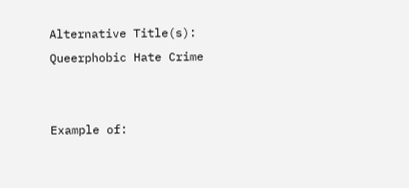Alternative Title(s): Queerphobic Hate Crime


Example of: